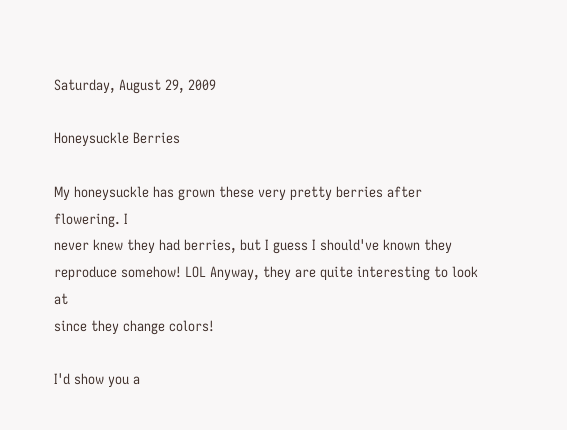Saturday, August 29, 2009

Honeysuckle Berries

My honeysuckle has grown these very pretty berries after flowering. I
never knew they had berries, but I guess I should've known they
reproduce somehow! LOL Anyway, they are quite interesting to look at
since they change colors!

I'd show you a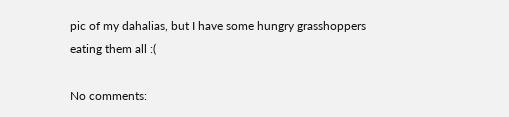pic of my dahalias, but I have some hungry grasshoppers
eating them all :(

No comments: